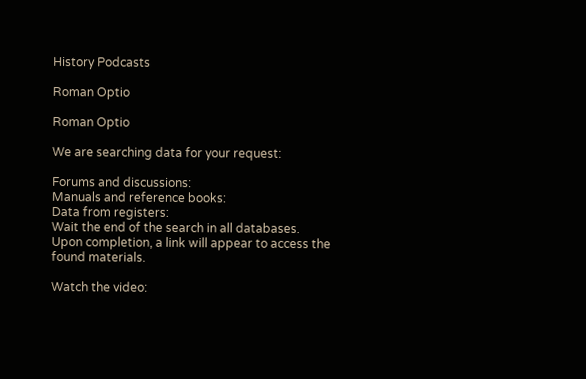History Podcasts

Roman Optio

Roman Optio

We are searching data for your request:

Forums and discussions:
Manuals and reference books:
Data from registers:
Wait the end of the search in all databases.
Upon completion, a link will appear to access the found materials.

Watch the video: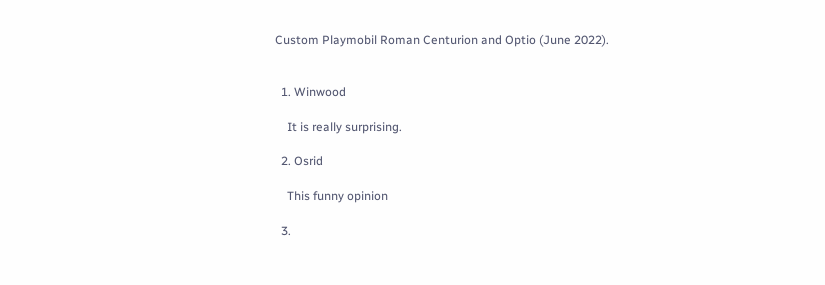Custom Playmobil Roman Centurion and Optio (June 2022).


  1. Winwood

    It is really surprising.

  2. Osrid

    This funny opinion

  3.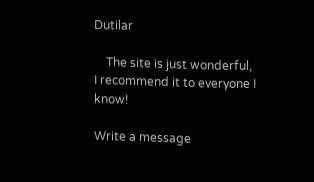Dutilar

    The site is just wonderful, I recommend it to everyone I know!

Write a message